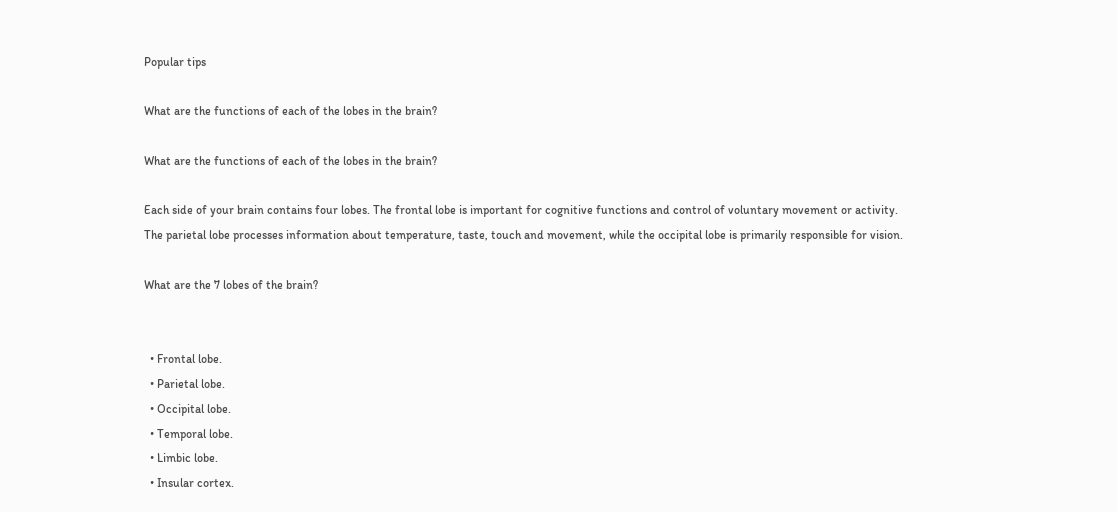Popular tips

What are the functions of each of the lobes in the brain?

What are the functions of each of the lobes in the brain?

Each side of your brain contains four lobes. The frontal lobe is important for cognitive functions and control of voluntary movement or activity. The parietal lobe processes information about temperature, taste, touch and movement, while the occipital lobe is primarily responsible for vision.

What are the 7 lobes of the brain?


  • Frontal lobe.
  • Parietal lobe.
  • Occipital lobe.
  • Temporal lobe.
  • Limbic lobe.
  • Insular cortex.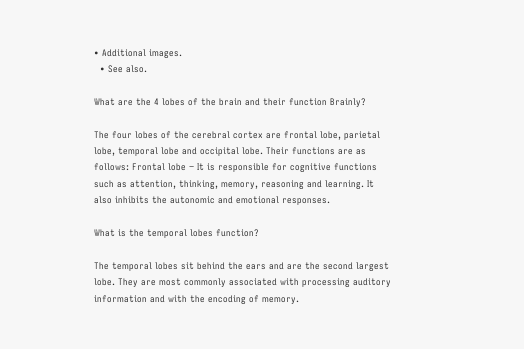• Additional images.
  • See also.

What are the 4 lobes of the brain and their function Brainly?

The four lobes of the cerebral cortex are frontal lobe, parietal lobe, temporal lobe and occipital lobe. Their functions are as follows: Frontal lobe − It is responsible for cognitive functions such as attention, thinking, memory, reasoning and learning. It also inhibits the autonomic and emotional responses.

What is the temporal lobes function?

The temporal lobes sit behind the ears and are the second largest lobe. They are most commonly associated with processing auditory information and with the encoding of memory.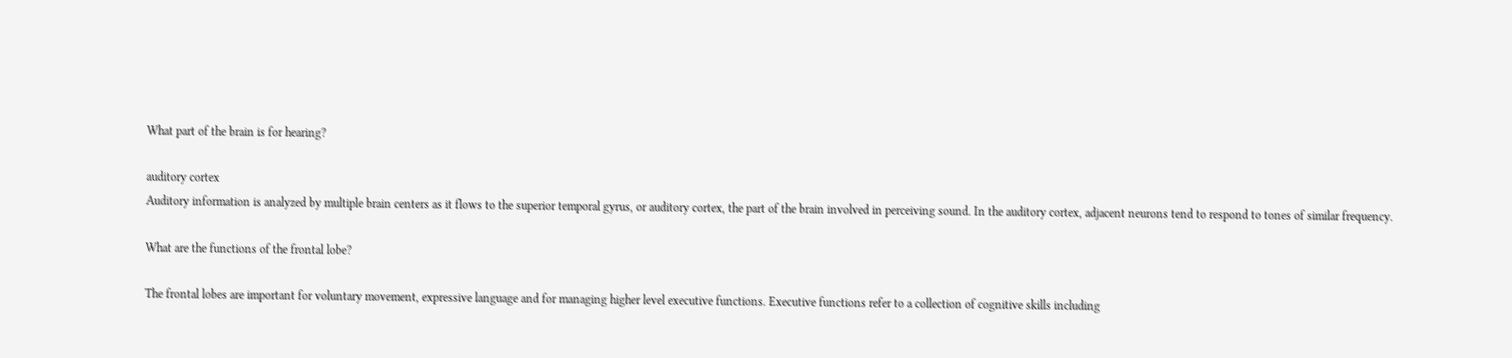What part of the brain is for hearing?

auditory cortex
Auditory information is analyzed by multiple brain centers as it flows to the superior temporal gyrus, or auditory cortex, the part of the brain involved in perceiving sound. In the auditory cortex, adjacent neurons tend to respond to tones of similar frequency.

What are the functions of the frontal lobe?

The frontal lobes are important for voluntary movement, expressive language and for managing higher level executive functions. Executive functions refer to a collection of cognitive skills including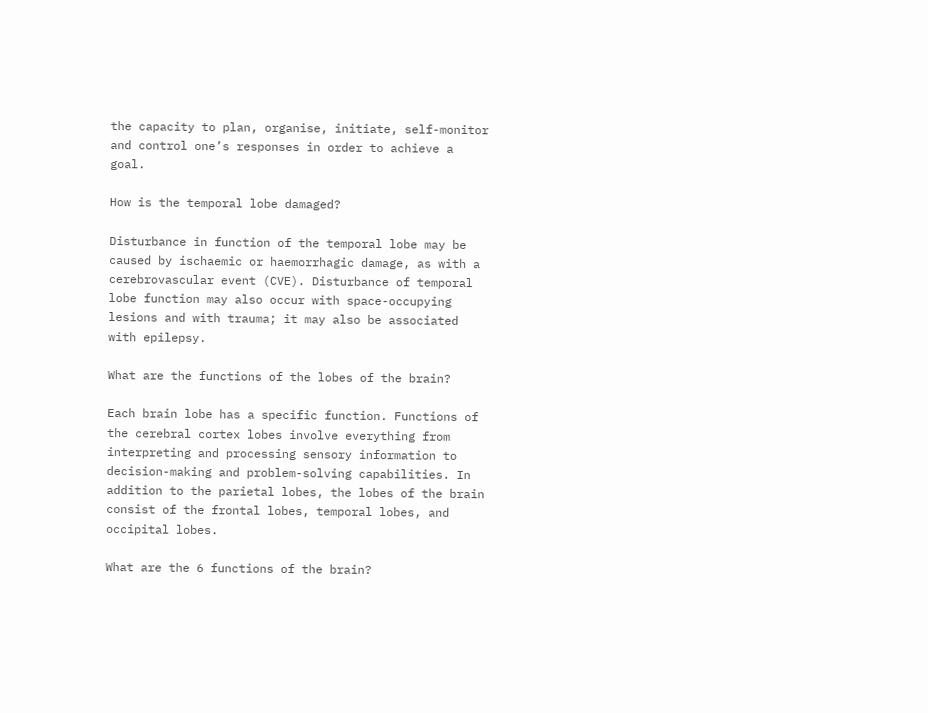the capacity to plan, organise, initiate, self-monitor and control one’s responses in order to achieve a goal.

How is the temporal lobe damaged?

Disturbance in function of the temporal lobe may be caused by ischaemic or haemorrhagic damage, as with a cerebrovascular event (CVE). Disturbance of temporal lobe function may also occur with space-occupying lesions and with trauma; it may also be associated with epilepsy.

What are the functions of the lobes of the brain?

Each brain lobe has a specific function. Functions of the cerebral cortex lobes involve everything from interpreting and processing sensory information to decision-making and problem-solving capabilities. In addition to the parietal lobes, the lobes of the brain consist of the frontal lobes, temporal lobes, and occipital lobes.

What are the 6 functions of the brain?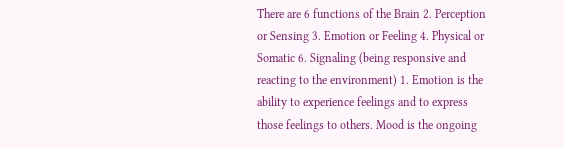There are 6 functions of the Brain 2. Perception or Sensing 3. Emotion or Feeling 4. Physical or Somatic 6. Signaling (being responsive and reacting to the environment) 1. Emotion is the ability to experience feelings and to express those feelings to others. Mood is the ongoing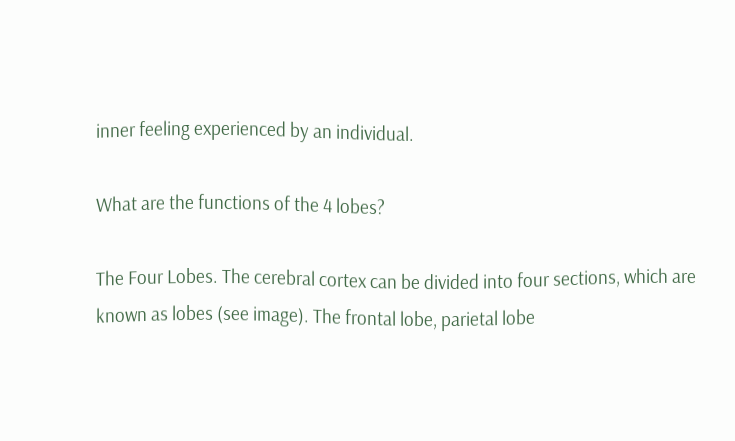inner feeling experienced by an individual.

What are the functions of the 4 lobes?

The Four Lobes. The cerebral cortex can be divided into four sections, which are known as lobes (see image). The frontal lobe, parietal lobe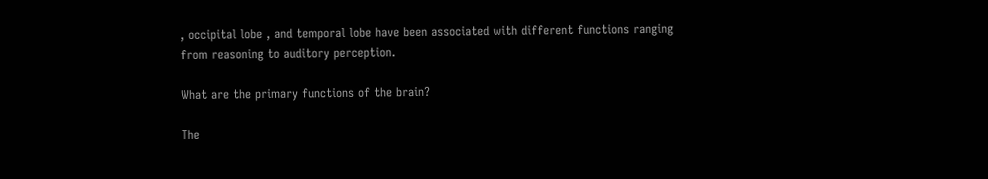, occipital lobe , and temporal lobe have been associated with different functions ranging from reasoning to auditory perception.

What are the primary functions of the brain?

The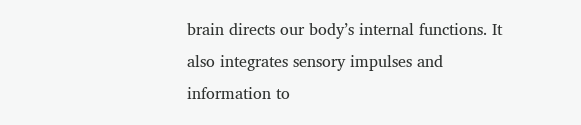brain directs our body’s internal functions. It also integrates sensory impulses and information to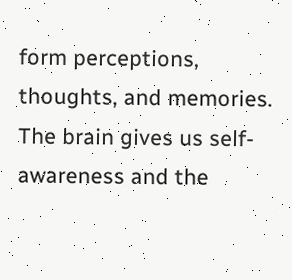form perceptions, thoughts, and memories. The brain gives us self-awareness and the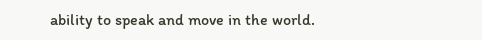ability to speak and move in the world.